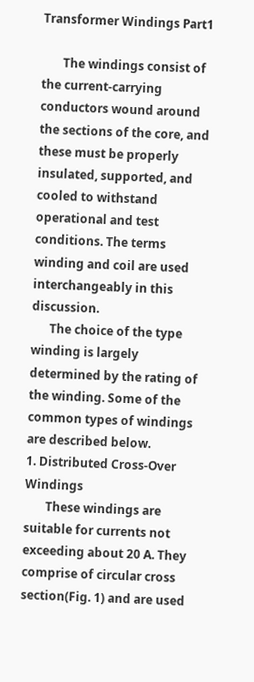Transformer Windings Part1

       The windings consist of the current-carrying conductors wound around the sections of the core, and these must be properly insulated, supported, and cooled to withstand operational and test conditions. The terms winding and coil are used interchangeably in this discussion.
      The choice of the type winding is largely determined by the rating of the winding. Some of the common types of windings are described below.
1. Distributed Cross-Over Windings
       These windings are suitable for currents not exceeding about 20 A. They comprise of circular cross section(Fig. 1) and are used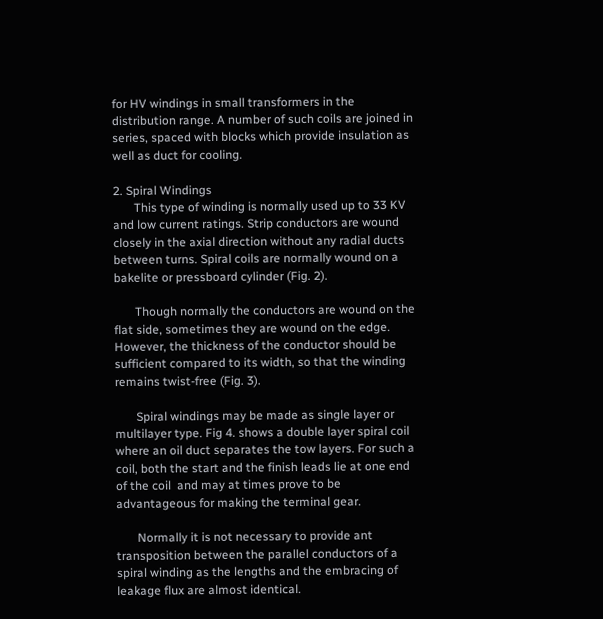for HV windings in small transformers in the distribution range. A number of such coils are joined in series, spaced with blocks which provide insulation as well as duct for cooling.

2. Spiral Windings
       This type of winding is normally used up to 33 KV and low current ratings. Strip conductors are wound closely in the axial direction without any radial ducts between turns. Spiral coils are normally wound on a bakelite or pressboard cylinder (Fig. 2).

       Though normally the conductors are wound on the flat side, sometimes they are wound on the edge. However, the thickness of the conductor should be sufficient compared to its width, so that the winding remains twist-free (Fig. 3).

       Spiral windings may be made as single layer or multilayer type. Fig 4. shows a double layer spiral coil where an oil duct separates the tow layers. For such a coil, both the start and the finish leads lie at one end of the coil  and may at times prove to be advantageous for making the terminal gear.

       Normally it is not necessary to provide ant transposition between the parallel conductors of a spiral winding as the lengths and the embracing of leakage flux are almost identical.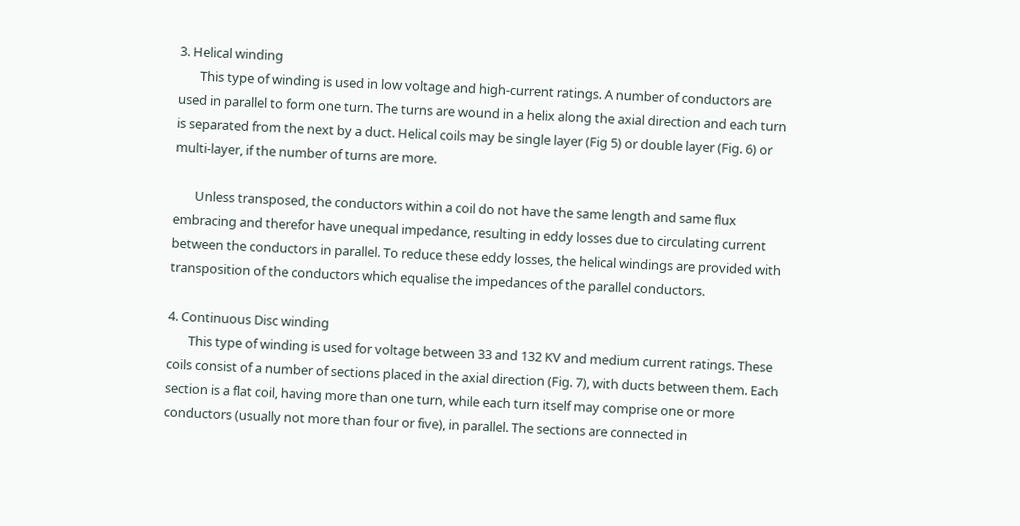3. Helical winding
       This type of winding is used in low voltage and high-current ratings. A number of conductors are used in parallel to form one turn. The turns are wound in a helix along the axial direction and each turn is separated from the next by a duct. Helical coils may be single layer (Fig 5) or double layer (Fig. 6) or multi-layer, if the number of turns are more.

       Unless transposed, the conductors within a coil do not have the same length and same flux embracing and therefor have unequal impedance, resulting in eddy losses due to circulating current between the conductors in parallel. To reduce these eddy losses, the helical windings are provided with transposition of the conductors which equalise the impedances of the parallel conductors.

4. Continuous Disc winding
       This type of winding is used for voltage between 33 and 132 KV and medium current ratings. These coils consist of a number of sections placed in the axial direction (Fig. 7), with ducts between them. Each section is a flat coil, having more than one turn, while each turn itself may comprise one or more conductors (usually not more than four or five), in parallel. The sections are connected in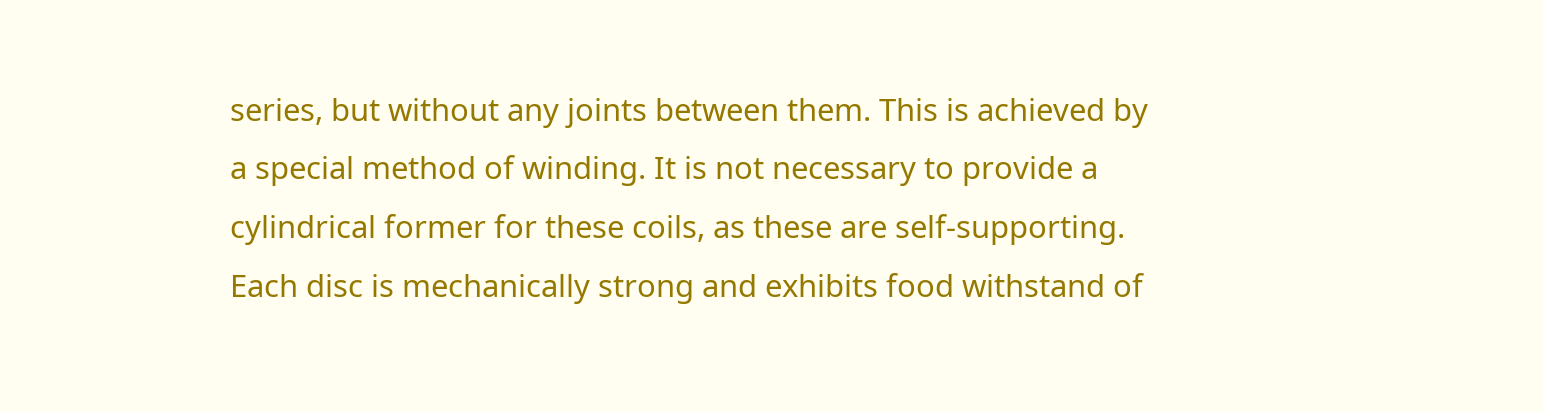series, but without any joints between them. This is achieved by a special method of winding. It is not necessary to provide a cylindrical former for these coils, as these are self-supporting. Each disc is mechanically strong and exhibits food withstand of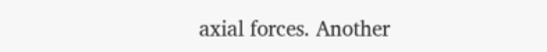axial forces. Another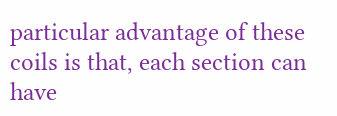particular advantage of these coils is that, each section can have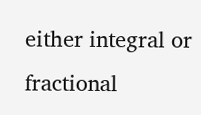either integral or fractional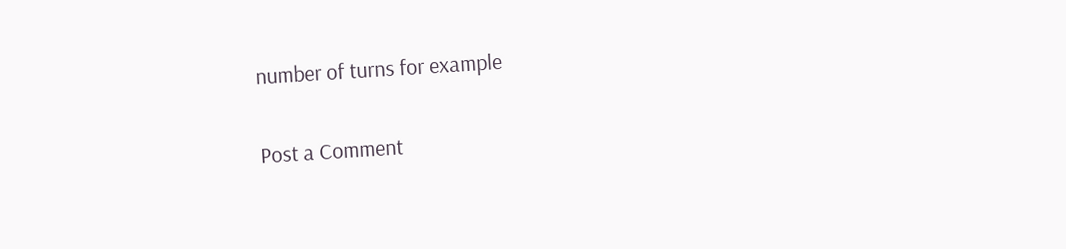number of turns for example


Post a Comment